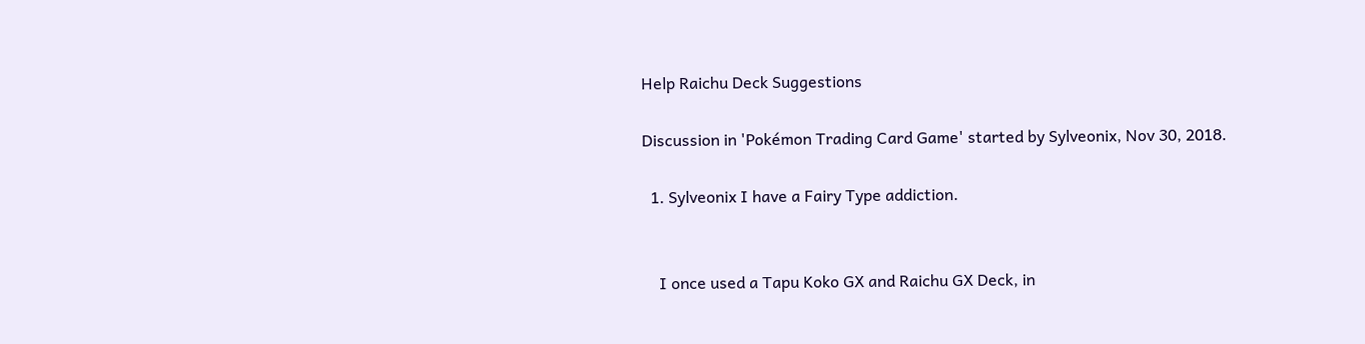Help Raichu Deck Suggestions

Discussion in 'Pokémon Trading Card Game' started by Sylveonix, Nov 30, 2018.

  1. Sylveonix I have a Fairy Type addiction.


    I once used a Tapu Koko GX and Raichu GX Deck, in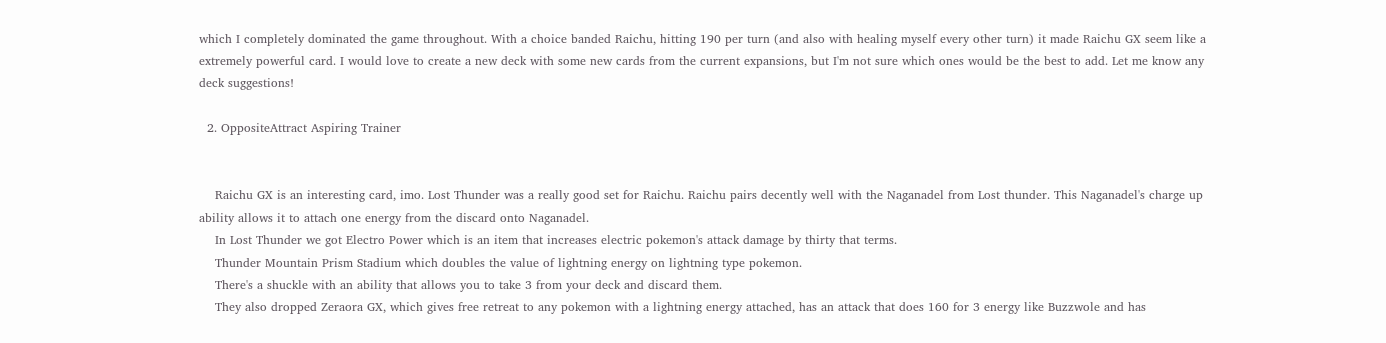which I completely dominated the game throughout. With a choice banded Raichu, hitting 190 per turn (and also with healing myself every other turn) it made Raichu GX seem like a extremely powerful card. I would love to create a new deck with some new cards from the current expansions, but I'm not sure which ones would be the best to add. Let me know any deck suggestions!

  2. OppositeAttract Aspiring Trainer


    Raichu GX is an interesting card, imo. Lost Thunder was a really good set for Raichu. Raichu pairs decently well with the Naganadel from Lost thunder. This Naganadel's charge up ability allows it to attach one energy from the discard onto Naganadel.
    In Lost Thunder we got Electro Power which is an item that increases electric pokemon's attack damage by thirty that terms.
    Thunder Mountain Prism Stadium which doubles the value of lightning energy on lightning type pokemon.
    There's a shuckle with an ability that allows you to take 3 from your deck and discard them.
    They also dropped Zeraora GX, which gives free retreat to any pokemon with a lightning energy attached, has an attack that does 160 for 3 energy like Buzzwole and has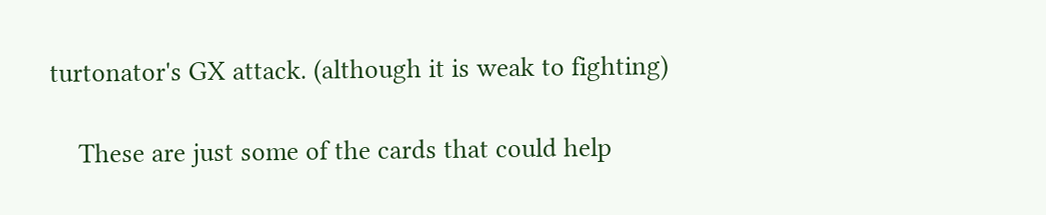turtonator's GX attack. (although it is weak to fighting)

    These are just some of the cards that could help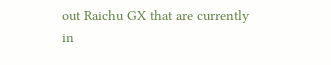out Raichu GX that are currently in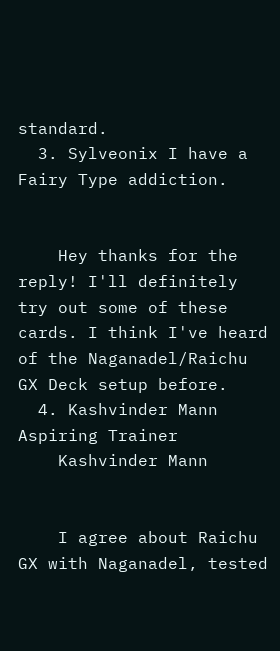standard.
  3. Sylveonix I have a Fairy Type addiction.


    Hey thanks for the reply! I'll definitely try out some of these cards. I think I've heard of the Naganadel/Raichu GX Deck setup before.
  4. Kashvinder Mann Aspiring Trainer
    Kashvinder Mann


    I agree about Raichu GX with Naganadel, tested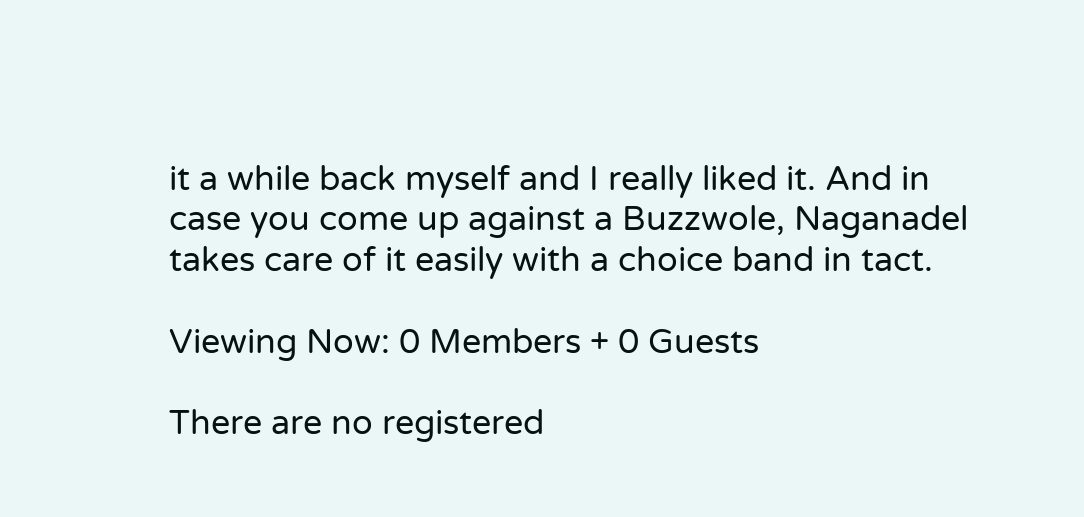it a while back myself and I really liked it. And in case you come up against a Buzzwole, Naganadel takes care of it easily with a choice band in tact.

Viewing Now: 0 Members + 0 Guests

There are no registered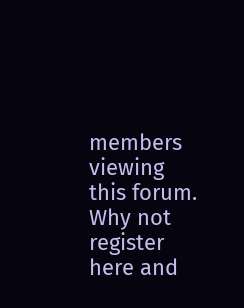members viewing this forum. Why not register here and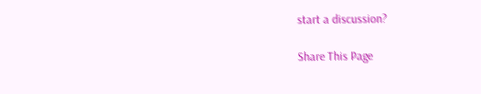start a discussion?

Share This Page